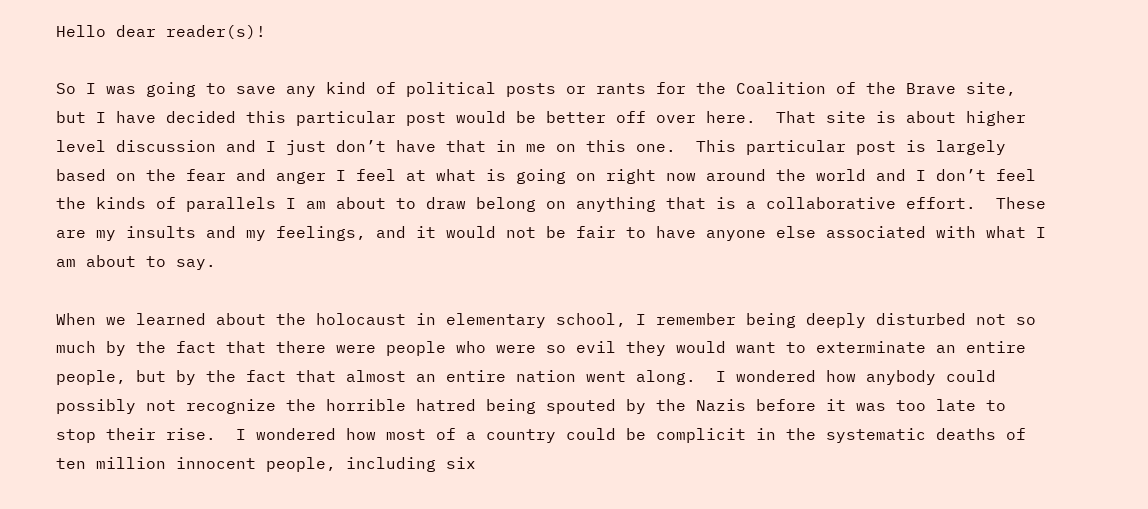Hello dear reader(s)!

So I was going to save any kind of political posts or rants for the Coalition of the Brave site, but I have decided this particular post would be better off over here.  That site is about higher level discussion and I just don’t have that in me on this one.  This particular post is largely based on the fear and anger I feel at what is going on right now around the world and I don’t feel the kinds of parallels I am about to draw belong on anything that is a collaborative effort.  These are my insults and my feelings, and it would not be fair to have anyone else associated with what I am about to say.

When we learned about the holocaust in elementary school, I remember being deeply disturbed not so much by the fact that there were people who were so evil they would want to exterminate an entire people, but by the fact that almost an entire nation went along.  I wondered how anybody could possibly not recognize the horrible hatred being spouted by the Nazis before it was too late to stop their rise.  I wondered how most of a country could be complicit in the systematic deaths of ten million innocent people, including six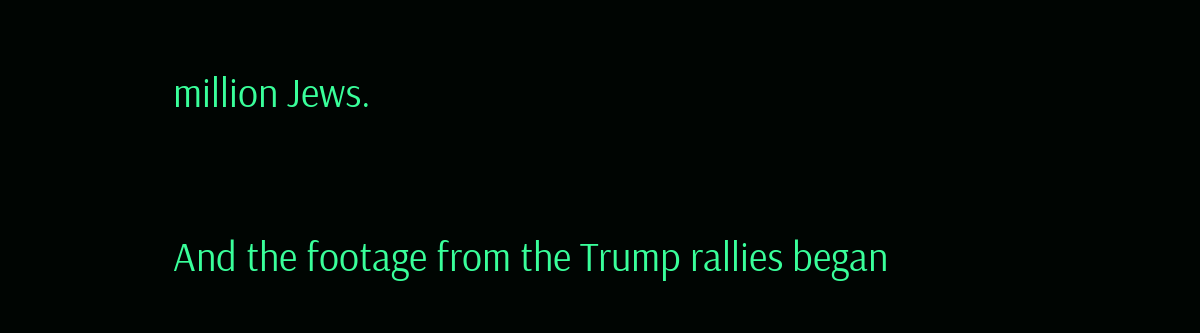million Jews.

And the footage from the Trump rallies began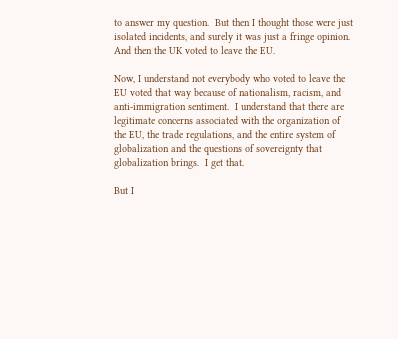to answer my question.  But then I thought those were just isolated incidents, and surely it was just a fringe opinion.  And then the UK voted to leave the EU.

Now, I understand not everybody who voted to leave the EU voted that way because of nationalism, racism, and anti-immigration sentiment.  I understand that there are legitimate concerns associated with the organization of the EU, the trade regulations, and the entire system of globalization and the questions of sovereignty that globalization brings.  I get that.

But I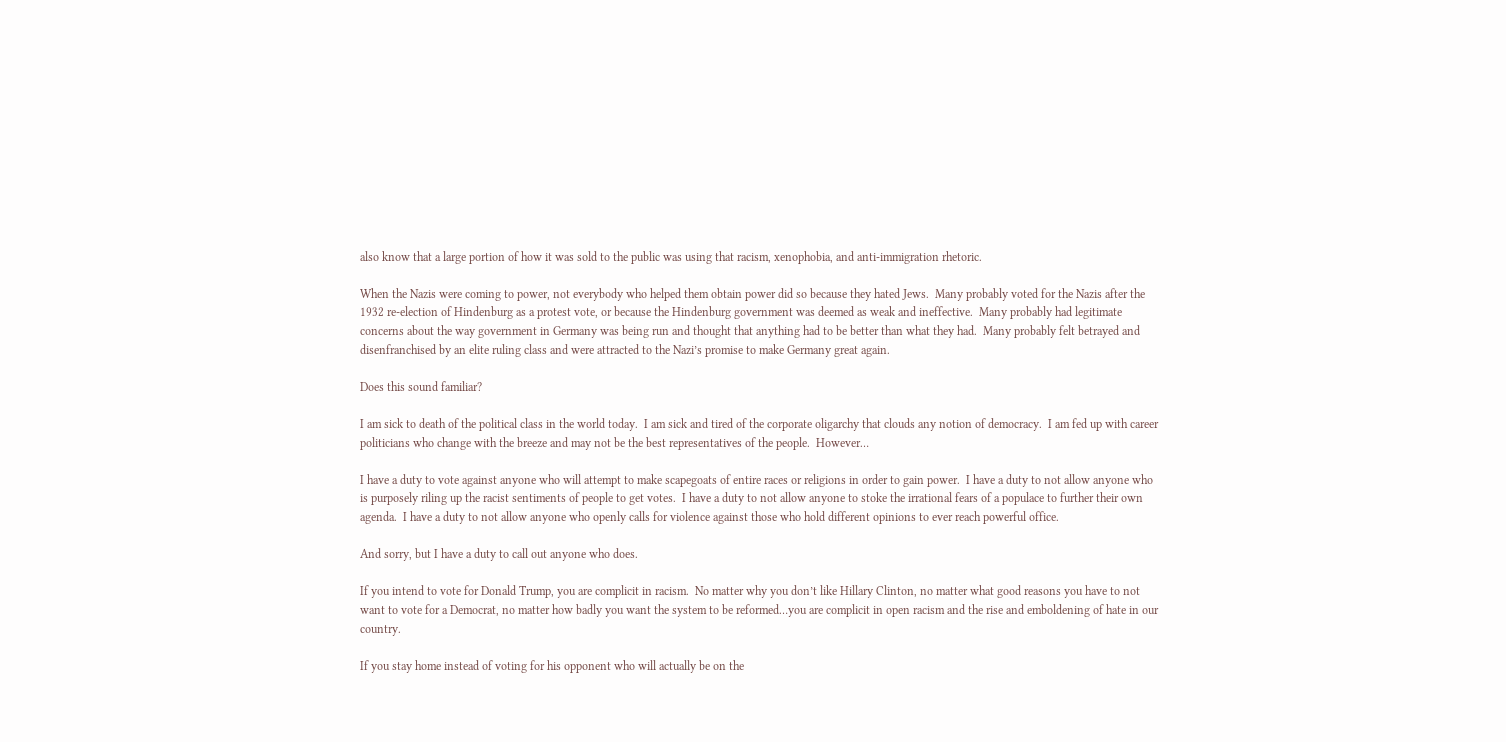also know that a large portion of how it was sold to the public was using that racism, xenophobia, and anti-immigration rhetoric.

When the Nazis were coming to power, not everybody who helped them obtain power did so because they hated Jews.  Many probably voted for the Nazis after the 1932 re-election of Hindenburg as a protest vote, or because the Hindenburg government was deemed as weak and ineffective.  Many probably had legitimate concerns about the way government in Germany was being run and thought that anything had to be better than what they had.  Many probably felt betrayed and disenfranchised by an elite ruling class and were attracted to the Nazi’s promise to make Germany great again.

Does this sound familiar?

I am sick to death of the political class in the world today.  I am sick and tired of the corporate oligarchy that clouds any notion of democracy.  I am fed up with career politicians who change with the breeze and may not be the best representatives of the people.  However…

I have a duty to vote against anyone who will attempt to make scapegoats of entire races or religions in order to gain power.  I have a duty to not allow anyone who is purposely riling up the racist sentiments of people to get votes.  I have a duty to not allow anyone to stoke the irrational fears of a populace to further their own agenda.  I have a duty to not allow anyone who openly calls for violence against those who hold different opinions to ever reach powerful office.

And sorry, but I have a duty to call out anyone who does.

If you intend to vote for Donald Trump, you are complicit in racism.  No matter why you don’t like Hillary Clinton, no matter what good reasons you have to not want to vote for a Democrat, no matter how badly you want the system to be reformed…you are complicit in open racism and the rise and emboldening of hate in our country.

If you stay home instead of voting for his opponent who will actually be on the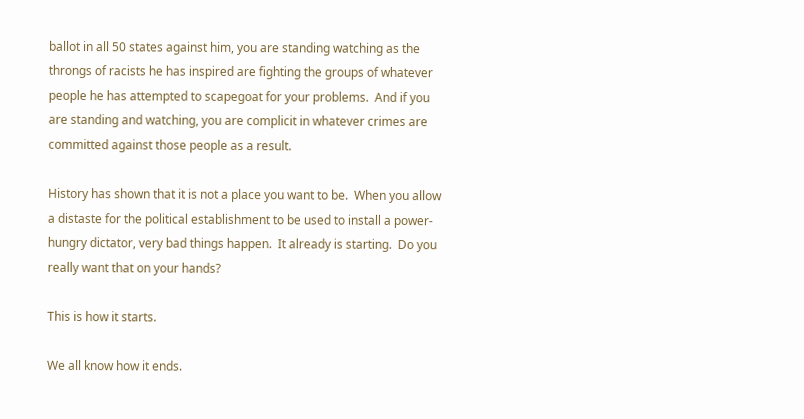ballot in all 50 states against him, you are standing watching as the throngs of racists he has inspired are fighting the groups of whatever people he has attempted to scapegoat for your problems.  And if you are standing and watching, you are complicit in whatever crimes are committed against those people as a result.

History has shown that it is not a place you want to be.  When you allow a distaste for the political establishment to be used to install a power-hungry dictator, very bad things happen.  It already is starting.  Do you really want that on your hands?

This is how it starts.

We all know how it ends.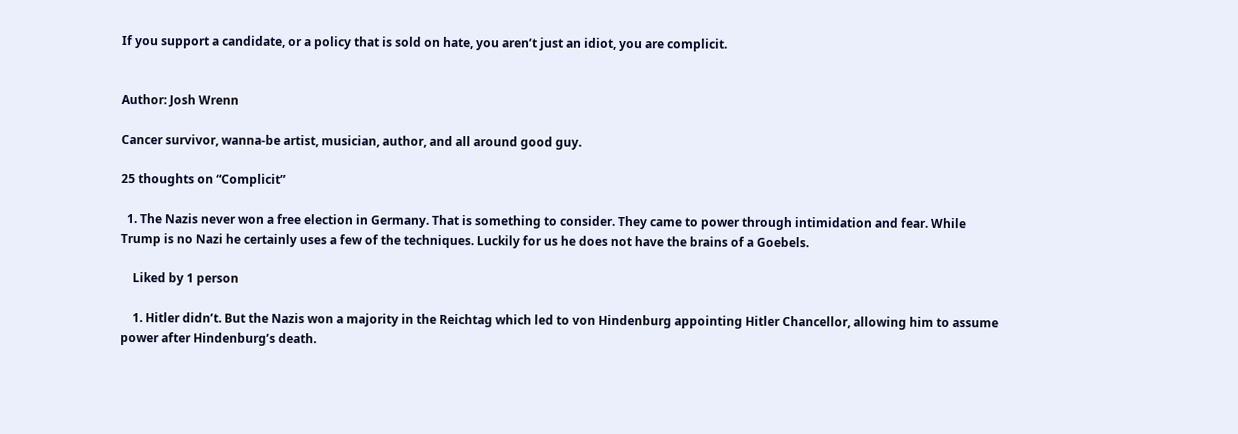If you support a candidate, or a policy that is sold on hate, you aren’t just an idiot, you are complicit.


Author: Josh Wrenn

Cancer survivor, wanna-be artist, musician, author, and all around good guy.

25 thoughts on “Complicit”

  1. The Nazis never won a free election in Germany. That is something to consider. They came to power through intimidation and fear. While Trump is no Nazi he certainly uses a few of the techniques. Luckily for us he does not have the brains of a Goebels.

    Liked by 1 person

    1. Hitler didn’t. But the Nazis won a majority in the Reichtag which led to von Hindenburg appointing Hitler Chancellor, allowing him to assume power after Hindenburg’s death.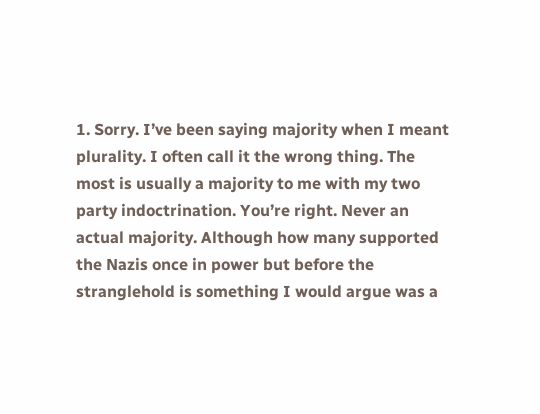1. Sorry. I’ve been saying majority when I meant plurality. I often call it the wrong thing. The most is usually a majority to me with my two party indoctrination. You’re right. Never an actual majority. Although how many supported the Nazis once in power but before the stranglehold is something I would argue was a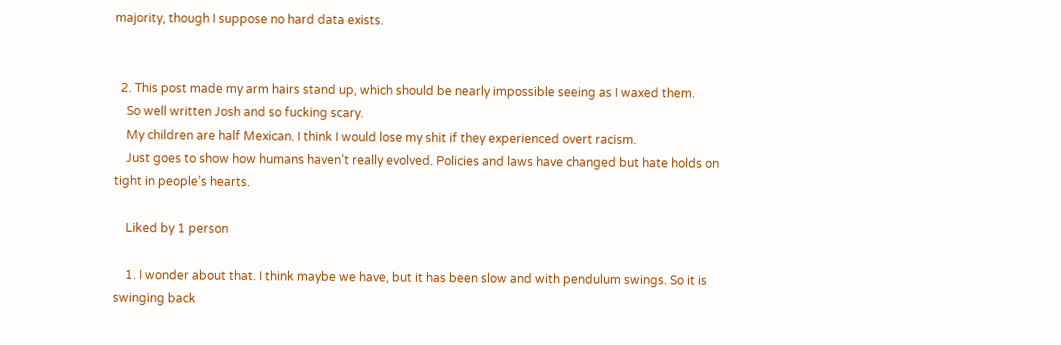majority, though I suppose no hard data exists.


  2. This post made my arm hairs stand up, which should be nearly impossible seeing as I waxed them.
    So well written Josh and so fucking scary.
    My children are half Mexican. I think I would lose my shit if they experienced overt racism.
    Just goes to show how humans haven’t really evolved. Policies and laws have changed but hate holds on tight in people’s hearts.

    Liked by 1 person

    1. I wonder about that. I think maybe we have, but it has been slow and with pendulum swings. So it is swinging back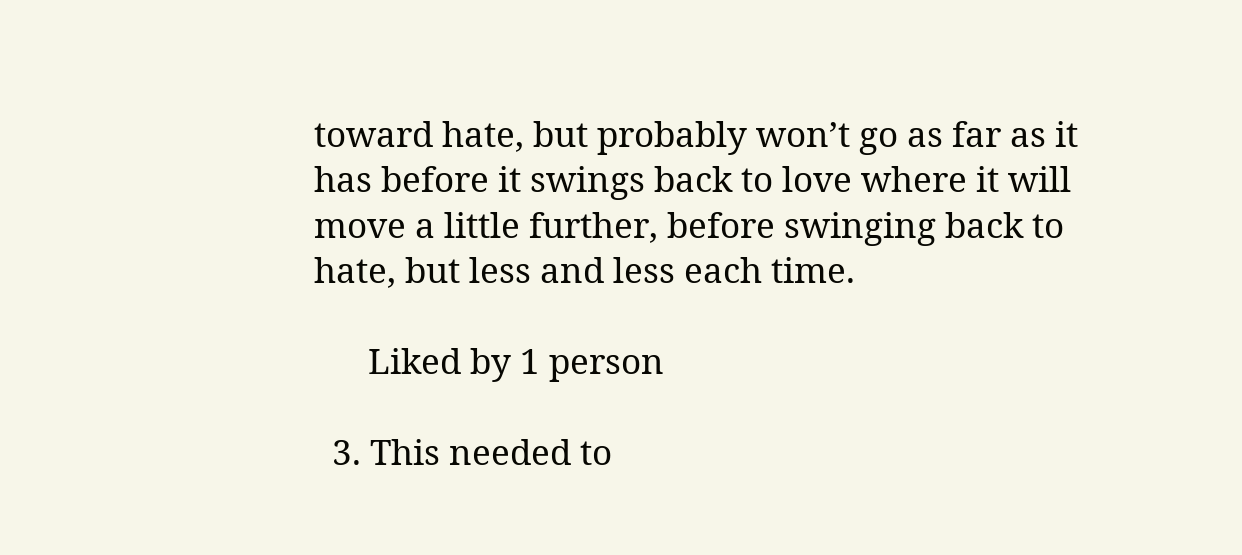toward hate, but probably won’t go as far as it has before it swings back to love where it will move a little further, before swinging back to hate, but less and less each time.

      Liked by 1 person

  3. This needed to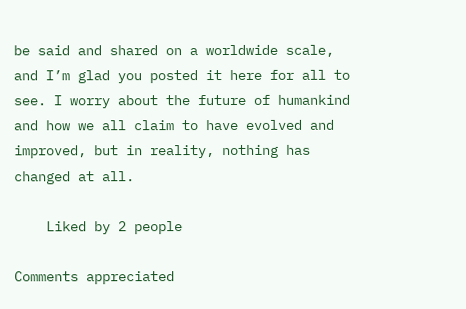be said and shared on a worldwide scale, and I’m glad you posted it here for all to see. I worry about the future of humankind and how we all claim to have evolved and improved, but in reality, nothing has changed at all.

    Liked by 2 people

Comments appreciated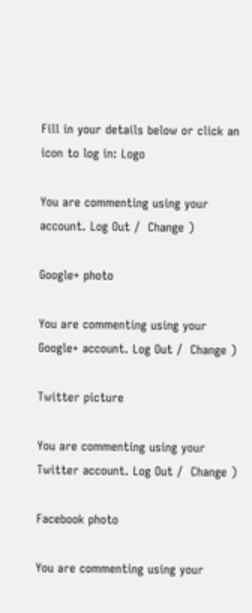Fill in your details below or click an icon to log in: Logo

You are commenting using your account. Log Out /  Change )

Google+ photo

You are commenting using your Google+ account. Log Out /  Change )

Twitter picture

You are commenting using your Twitter account. Log Out /  Change )

Facebook photo

You are commenting using your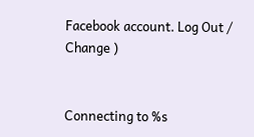Facebook account. Log Out /  Change )


Connecting to %s